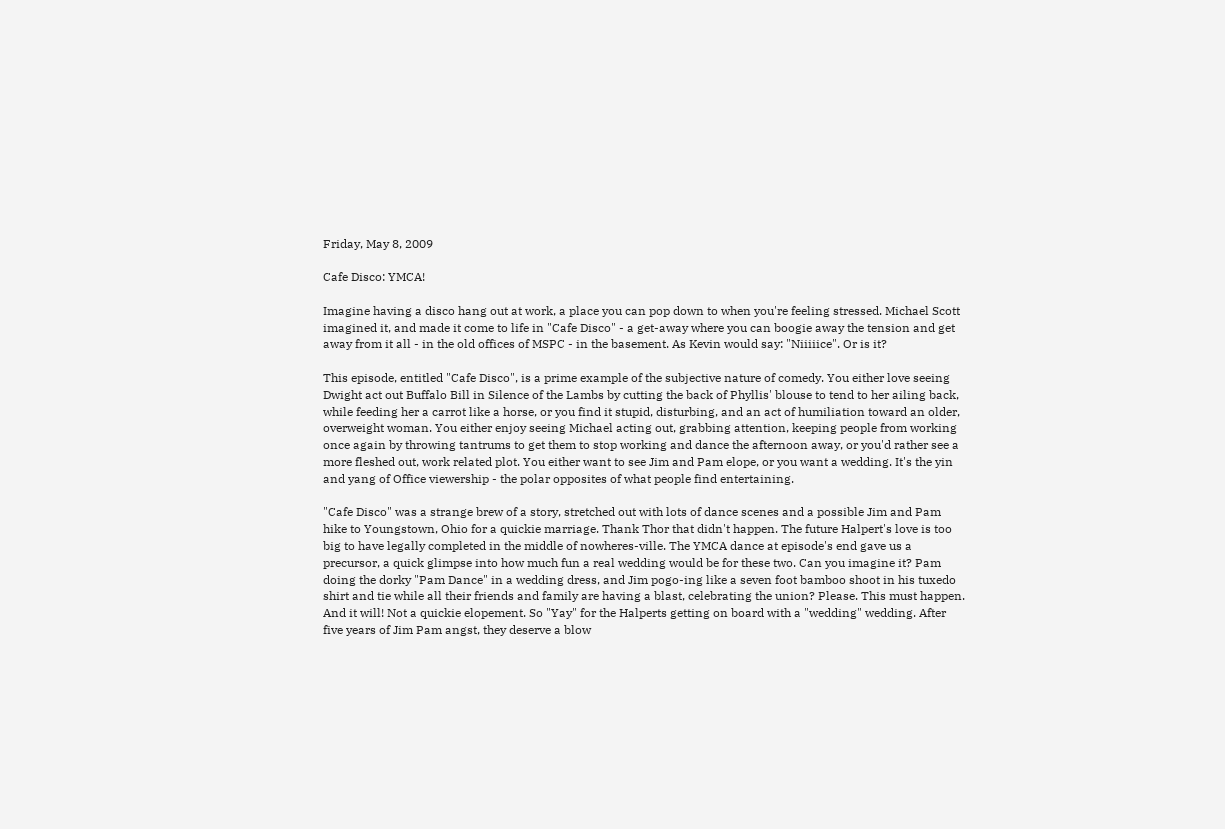Friday, May 8, 2009

Cafe Disco: YMCA!

Imagine having a disco hang out at work, a place you can pop down to when you're feeling stressed. Michael Scott imagined it, and made it come to life in "Cafe Disco" - a get-away where you can boogie away the tension and get away from it all - in the old offices of MSPC - in the basement. As Kevin would say: "Niiiiice". Or is it?

This episode, entitled "Cafe Disco", is a prime example of the subjective nature of comedy. You either love seeing Dwight act out Buffalo Bill in Silence of the Lambs by cutting the back of Phyllis' blouse to tend to her ailing back, while feeding her a carrot like a horse, or you find it stupid, disturbing, and an act of humiliation toward an older, overweight woman. You either enjoy seeing Michael acting out, grabbing attention, keeping people from working once again by throwing tantrums to get them to stop working and dance the afternoon away, or you'd rather see a more fleshed out, work related plot. You either want to see Jim and Pam elope, or you want a wedding. It's the yin and yang of Office viewership - the polar opposites of what people find entertaining.

"Cafe Disco" was a strange brew of a story, stretched out with lots of dance scenes and a possible Jim and Pam hike to Youngstown, Ohio for a quickie marriage. Thank Thor that didn't happen. The future Halpert's love is too big to have legally completed in the middle of nowheres-ville. The YMCA dance at episode's end gave us a precursor, a quick glimpse into how much fun a real wedding would be for these two. Can you imagine it? Pam doing the dorky "Pam Dance" in a wedding dress, and Jim pogo-ing like a seven foot bamboo shoot in his tuxedo shirt and tie while all their friends and family are having a blast, celebrating the union? Please. This must happen. And it will! Not a quickie elopement. So "Yay" for the Halperts getting on board with a "wedding" wedding. After five years of Jim Pam angst, they deserve a blow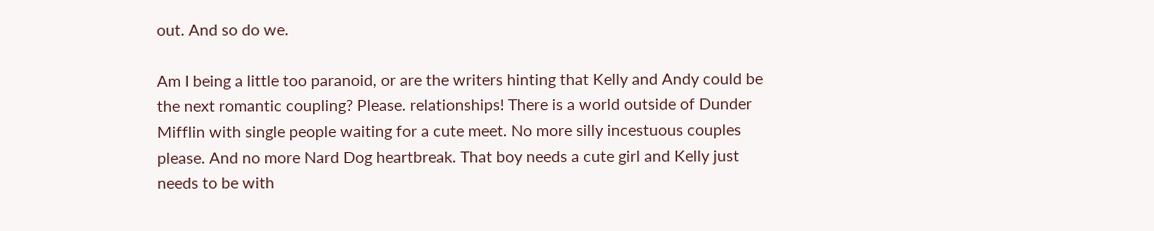out. And so do we.

Am I being a little too paranoid, or are the writers hinting that Kelly and Andy could be the next romantic coupling? Please. relationships! There is a world outside of Dunder Mifflin with single people waiting for a cute meet. No more silly incestuous couples please. And no more Nard Dog heartbreak. That boy needs a cute girl and Kelly just needs to be with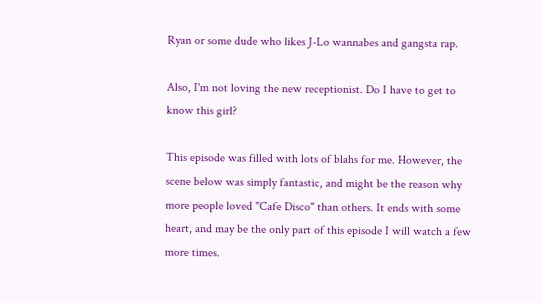Ryan or some dude who likes J-Lo wannabes and gangsta rap.

Also, I'm not loving the new receptionist. Do I have to get to know this girl?

This episode was filled with lots of blahs for me. However, the scene below was simply fantastic, and might be the reason why more people loved "Cafe Disco" than others. It ends with some heart, and may be the only part of this episode I will watch a few more times.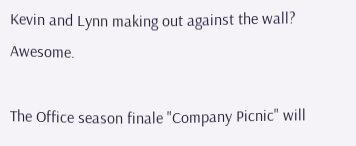Kevin and Lynn making out against the wall? Awesome.

The Office season finale "Company Picnic" will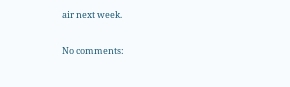air next week.

No comments: